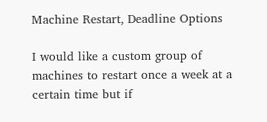Machine Restart, Deadline Options

I would like a custom group of machines to restart once a week at a certain time but if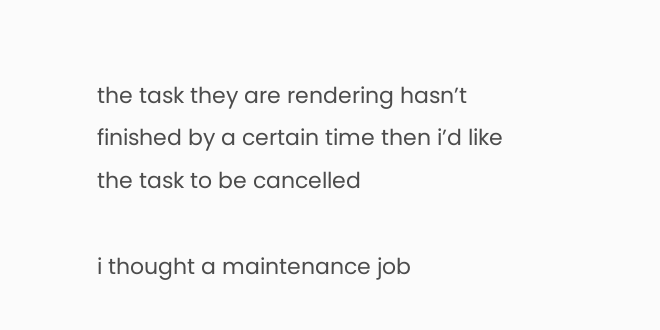the task they are rendering hasn’t finished by a certain time then i’d like the task to be cancelled

i thought a maintenance job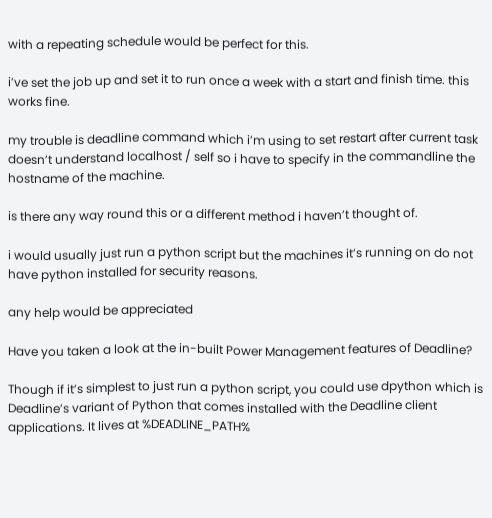with a repeating schedule would be perfect for this.

i’ve set the job up and set it to run once a week with a start and finish time. this works fine.

my trouble is deadline command which i’m using to set restart after current task doesn’t understand localhost / self so i have to specify in the commandline the hostname of the machine.

is there any way round this or a different method i haven’t thought of.

i would usually just run a python script but the machines it’s running on do not have python installed for security reasons.

any help would be appreciated

Have you taken a look at the in-built Power Management features of Deadline?

Though if it’s simplest to just run a python script, you could use dpython which is Deadline’s variant of Python that comes installed with the Deadline client applications. It lives at %DEADLINE_PATH%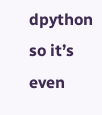dpython so it’s even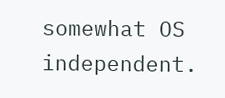somewhat OS independent.